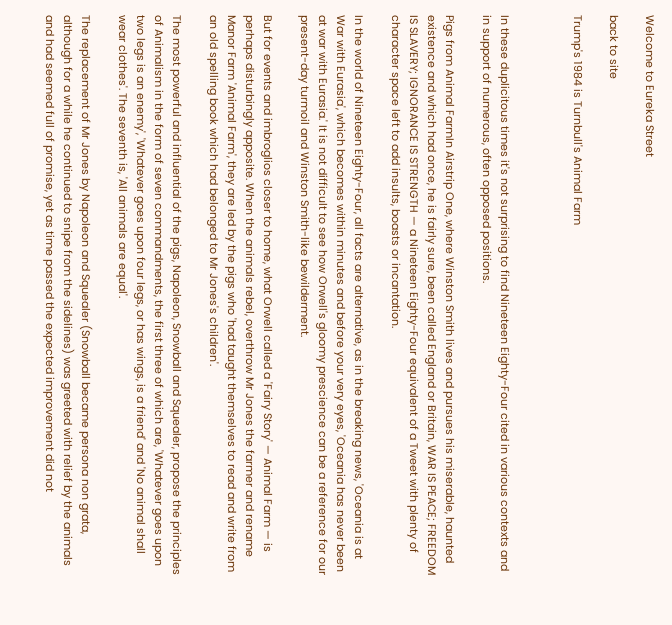Welcome to Eureka Street

back to site

Trump's 1984 is Turnbull's Animal Farm



In these duplicitous times it's not surprising to find Nineteen Eighty-Four cited in various contexts and in support of numerous, often opposed positions.

Pigs from Animal FarmIn Airstrip One, where Winston Smith lives and pursues his miserable, haunted existence and which had once, he is fairly sure, been called England or Britain, WAR IS PEACE; FREEDOM IS SLAVERY; IGNORANCE IS STRENGTH — a Nineteen Eighty-Four equivalent of a Tweet with plenty of character space left to add insults, boasts or incantation.

In the world of Nineteen Eighty-Four, all facts are alternative, as in the breaking news, 'Oceania is at War with Eurasia', which becomes within minutes and before your very eyes, 'Oceania has never been at war with Eurasia.' It is not difficult to see how Orwell's gloomy prescience can be a reference for our present-day turmoil and Winston Smith-like bewilderment.

But for events and imbroglios closer to home, what Orwell called a 'Fairy Story' — Animal Farm — is perhaps disturbingly apposite. When the animals rebel, overthrow Mr Jones the farmer and rename Manor Farm 'Animal Farm', they are led by the pigs who 'had taught themselves to read and write from an old spelling book which had belonged to Mr Jones's children'.

The most powerful and influential of the pigs, Napoleon, Snowball and Squealer, propose the principles of Animalism in the form of seven commandments, the first three of which are, 'Whatever goes upon two legs is an enemy', 'Whatever goes upon four legs, or has wings, is a friend' and 'No animal shall wear clothes'. The seventh is, 'All animals are equal'.

The replacement of Mr Jones by Napoleon and Squealer (Snowball became persona non grata, although for a while he continued to snipe from the sidelines) was greeted with relief by the animals and had seemed full of promise, yet as time passed the expected improvement did not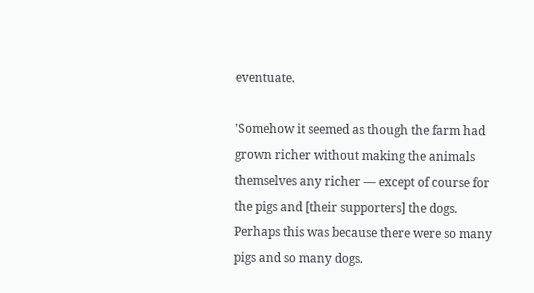eventuate.

'Somehow it seemed as though the farm had grown richer without making the animals themselves any richer — except of course for the pigs and [their supporters] the dogs. Perhaps this was because there were so many pigs and so many dogs.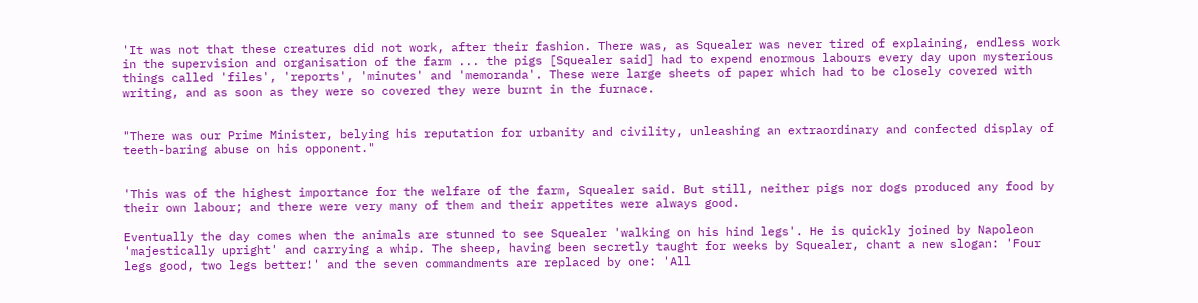'It was not that these creatures did not work, after their fashion. There was, as Squealer was never tired of explaining, endless work in the supervision and organisation of the farm ... the pigs [Squealer said] had to expend enormous labours every day upon mysterious things called 'files', 'reports', 'minutes' and 'memoranda'. These were large sheets of paper which had to be closely covered with writing, and as soon as they were so covered they were burnt in the furnace.


"There was our Prime Minister, belying his reputation for urbanity and civility, unleashing an extraordinary and confected display of teeth-baring abuse on his opponent."


'This was of the highest importance for the welfare of the farm, Squealer said. But still, neither pigs nor dogs produced any food by their own labour; and there were very many of them and their appetites were always good.

Eventually the day comes when the animals are stunned to see Squealer 'walking on his hind legs'. He is quickly joined by Napoleon 'majestically upright' and carrying a whip. The sheep, having been secretly taught for weeks by Squealer, chant a new slogan: 'Four legs good, two legs better!' and the seven commandments are replaced by one: 'All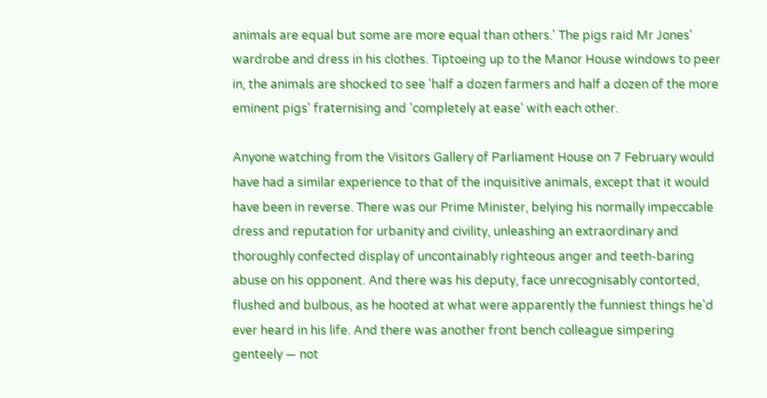animals are equal but some are more equal than others.' The pigs raid Mr Jones' wardrobe and dress in his clothes. Tiptoeing up to the Manor House windows to peer in, the animals are shocked to see 'half a dozen farmers and half a dozen of the more eminent pigs' fraternising and 'completely at ease' with each other.

Anyone watching from the Visitors Gallery of Parliament House on 7 February would have had a similar experience to that of the inquisitive animals, except that it would have been in reverse. There was our Prime Minister, belying his normally impeccable dress and reputation for urbanity and civility, unleashing an extraordinary and thoroughly confected display of uncontainably righteous anger and teeth-baring abuse on his opponent. And there was his deputy, face unrecognisably contorted, flushed and bulbous, as he hooted at what were apparently the funniest things he'd ever heard in his life. And there was another front bench colleague simpering genteely — not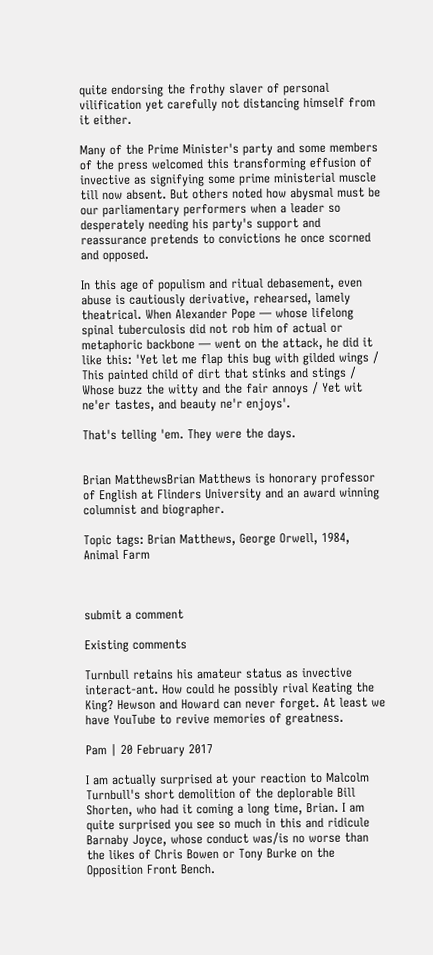quite endorsing the frothy slaver of personal vilification yet carefully not distancing himself from it either.

Many of the Prime Minister's party and some members of the press welcomed this transforming effusion of invective as signifying some prime ministerial muscle till now absent. But others noted how abysmal must be our parliamentary performers when a leader so desperately needing his party's support and reassurance pretends to convictions he once scorned and opposed.

In this age of populism and ritual debasement, even abuse is cautiously derivative, rehearsed, lamely theatrical. When Alexander Pope — whose lifelong spinal tuberculosis did not rob him of actual or metaphoric backbone — went on the attack, he did it like this: 'Yet let me flap this bug with gilded wings / This painted child of dirt that stinks and stings / Whose buzz the witty and the fair annoys / Yet wit ne'er tastes, and beauty ne'r enjoys'.

That's telling 'em. They were the days.


Brian MatthewsBrian Matthews is honorary professor of English at Flinders University and an award winning columnist and biographer.

Topic tags: Brian Matthews, George Orwell, 1984, Animal Farm



submit a comment

Existing comments

Turnbull retains his amateur status as invective interact-ant. How could he possibly rival Keating the King? Hewson and Howard can never forget. At least we have YouTube to revive memories of greatness.

Pam | 20 February 2017

I am actually surprised at your reaction to Malcolm Turnbull's short demolition of the deplorable Bill Shorten, who had it coming a long time, Brian. I am quite surprised you see so much in this and ridicule Barnaby Joyce, whose conduct was/is no worse than the likes of Chris Bowen or Tony Burke on the Opposition Front Bench.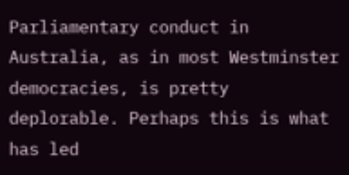Parliamentary conduct in Australia, as in most Westminster democracies, is pretty deplorable. Perhaps this is what has led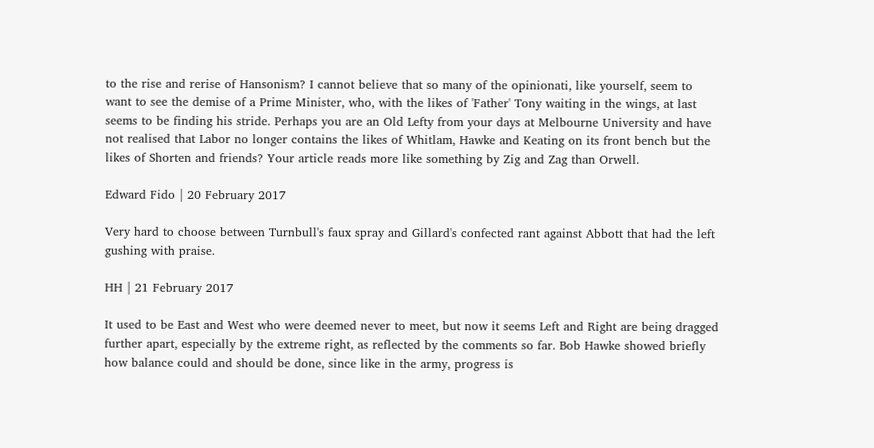to the rise and rerise of Hansonism? I cannot believe that so many of the opinionati, like yourself, seem to want to see the demise of a Prime Minister, who, with the likes of 'Father' Tony waiting in the wings, at last seems to be finding his stride. Perhaps you are an Old Lefty from your days at Melbourne University and have not realised that Labor no longer contains the likes of Whitlam, Hawke and Keating on its front bench but the likes of Shorten and friends? Your article reads more like something by Zig and Zag than Orwell.

Edward Fido | 20 February 2017

Very hard to choose between Turnbull's faux spray and Gillard's confected rant against Abbott that had the left gushing with praise.

HH | 21 February 2017

It used to be East and West who were deemed never to meet, but now it seems Left and Right are being dragged further apart, especially by the extreme right, as reflected by the comments so far. Bob Hawke showed briefly how balance could and should be done, since like in the army, progress is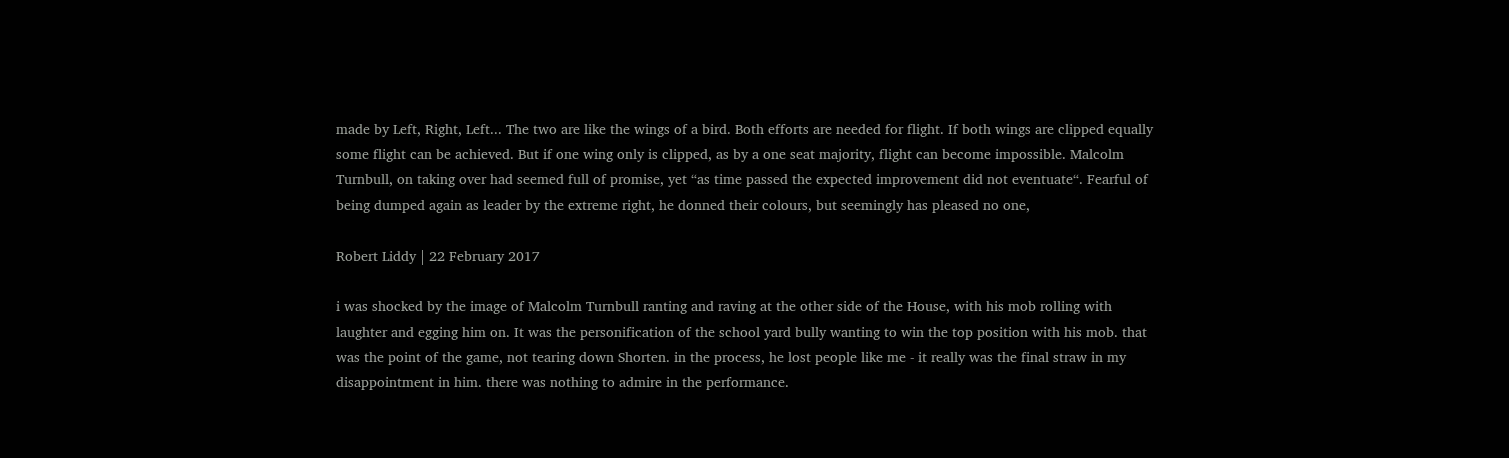made by Left, Right, Left... The two are like the wings of a bird. Both efforts are needed for flight. If both wings are clipped equally some flight can be achieved. But if one wing only is clipped, as by a one seat majority, flight can become impossible. Malcolm Turnbull, on taking over had seemed full of promise, yet “as time passed the expected improvement did not eventuate“. Fearful of being dumped again as leader by the extreme right, he donned their colours, but seemingly has pleased no one,

Robert Liddy | 22 February 2017

i was shocked by the image of Malcolm Turnbull ranting and raving at the other side of the House, with his mob rolling with laughter and egging him on. It was the personification of the school yard bully wanting to win the top position with his mob. that was the point of the game, not tearing down Shorten. in the process, he lost people like me - it really was the final straw in my disappointment in him. there was nothing to admire in the performance.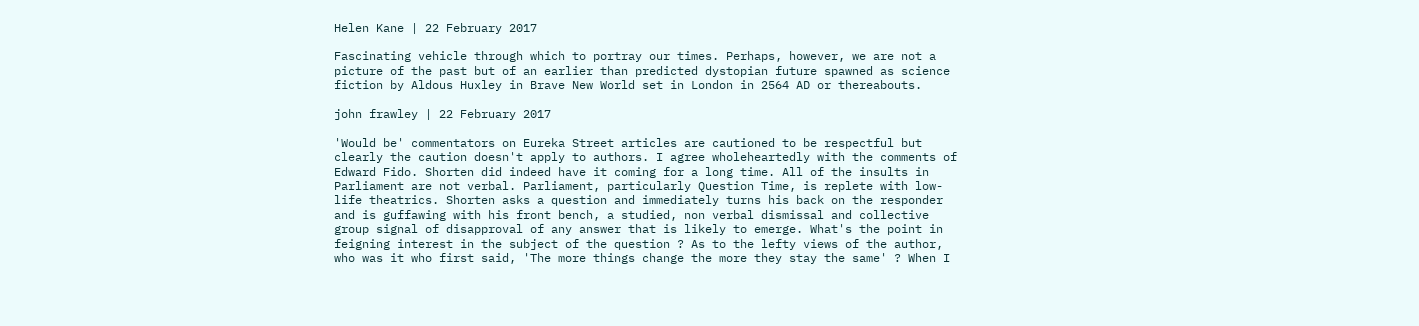Helen Kane | 22 February 2017

Fascinating vehicle through which to portray our times. Perhaps, however, we are not a picture of the past but of an earlier than predicted dystopian future spawned as science fiction by Aldous Huxley in Brave New World set in London in 2564 AD or thereabouts.

john frawley | 22 February 2017

'Would be' commentators on Eureka Street articles are cautioned to be respectful but clearly the caution doesn't apply to authors. I agree wholeheartedly with the comments of Edward Fido. Shorten did indeed have it coming for a long time. All of the insults in Parliament are not verbal. Parliament, particularly Question Time, is replete with low-life theatrics. Shorten asks a question and immediately turns his back on the responder and is guffawing with his front bench, a studied, non verbal dismissal and collective group signal of disapproval of any answer that is likely to emerge. What's the point in feigning interest in the subject of the question ? As to the lefty views of the author, who was it who first said, 'The more things change the more they stay the same' ? When I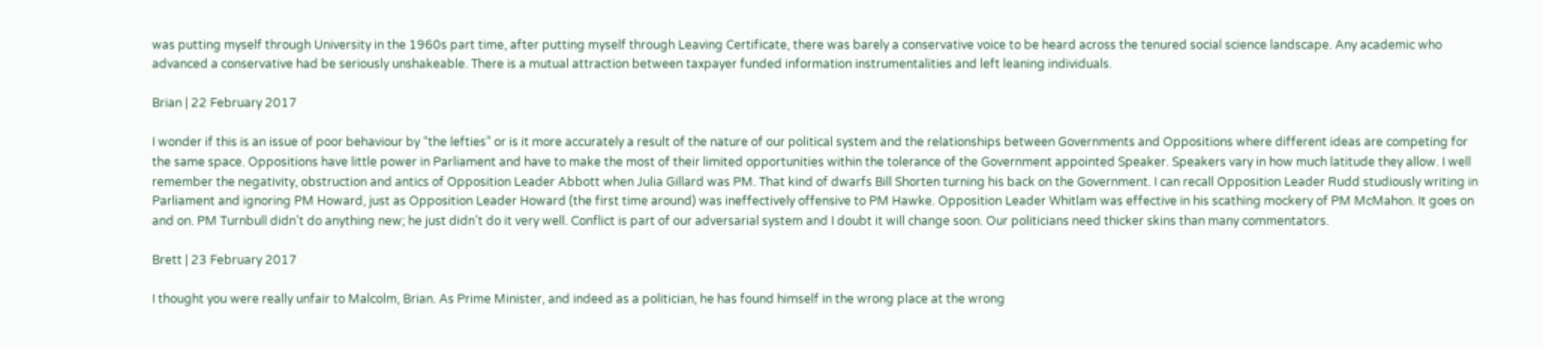was putting myself through University in the 1960s part time, after putting myself through Leaving Certificate, there was barely a conservative voice to be heard across the tenured social science landscape. Any academic who advanced a conservative had be seriously unshakeable. There is a mutual attraction between taxpayer funded information instrumentalities and left leaning individuals.

Brian | 22 February 2017

I wonder if this is an issue of poor behaviour by “the lefties” or is it more accurately a result of the nature of our political system and the relationships between Governments and Oppositions where different ideas are competing for the same space. Oppositions have little power in Parliament and have to make the most of their limited opportunities within the tolerance of the Government appointed Speaker. Speakers vary in how much latitude they allow. I well remember the negativity, obstruction and antics of Opposition Leader Abbott when Julia Gillard was PM. That kind of dwarfs Bill Shorten turning his back on the Government. I can recall Opposition Leader Rudd studiously writing in Parliament and ignoring PM Howard, just as Opposition Leader Howard (the first time around) was ineffectively offensive to PM Hawke. Opposition Leader Whitlam was effective in his scathing mockery of PM McMahon. It goes on and on. PM Turnbull didn’t do anything new; he just didn’t do it very well. Conflict is part of our adversarial system and I doubt it will change soon. Our politicians need thicker skins than many commentators.

Brett | 23 February 2017

I thought you were really unfair to Malcolm, Brian. As Prime Minister, and indeed as a politician, he has found himself in the wrong place at the wrong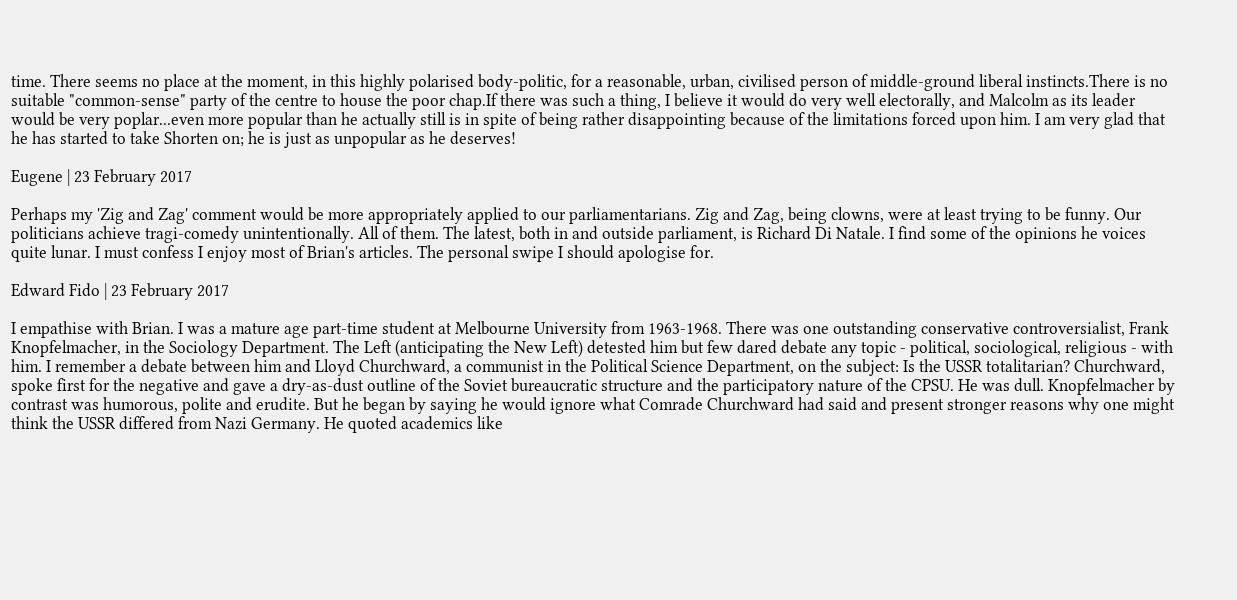time. There seems no place at the moment, in this highly polarised body-politic, for a reasonable, urban, civilised person of middle-ground liberal instincts.There is no suitable "common-sense" party of the centre to house the poor chap.If there was such a thing, I believe it would do very well electorally, and Malcolm as its leader would be very poplar...even more popular than he actually still is in spite of being rather disappointing because of the limitations forced upon him. I am very glad that he has started to take Shorten on; he is just as unpopular as he deserves!

Eugene | 23 February 2017

Perhaps my 'Zig and Zag' comment would be more appropriately applied to our parliamentarians. Zig and Zag, being clowns, were at least trying to be funny. Our politicians achieve tragi-comedy unintentionally. All of them. The latest, both in and outside parliament, is Richard Di Natale. I find some of the opinions he voices quite lunar. I must confess I enjoy most of Brian's articles. The personal swipe I should apologise for.

Edward Fido | 23 February 2017

I empathise with Brian. I was a mature age part-time student at Melbourne University from 1963-1968. There was one outstanding conservative controversialist, Frank Knopfelmacher, in the Sociology Department. The Left (anticipating the New Left) detested him but few dared debate any topic - political, sociological, religious - with him. I remember a debate between him and Lloyd Churchward, a communist in the Political Science Department, on the subject: Is the USSR totalitarian? Churchward, spoke first for the negative and gave a dry-as-dust outline of the Soviet bureaucratic structure and the participatory nature of the CPSU. He was dull. Knopfelmacher by contrast was humorous, polite and erudite. But he began by saying he would ignore what Comrade Churchward had said and present stronger reasons why one might think the USSR differed from Nazi Germany. He quoted academics like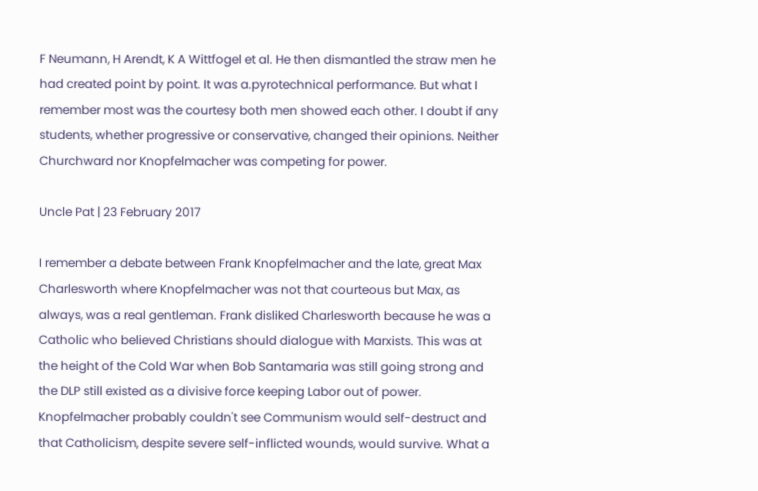F Neumann, H Arendt, K A Wittfogel et al. He then dismantled the straw men he had created point by point. It was a.pyrotechnical performance. But what I remember most was the courtesy both men showed each other. I doubt if any students, whether progressive or conservative, changed their opinions. Neither Churchward nor Knopfelmacher was competing for power.

Uncle Pat | 23 February 2017

I remember a debate between Frank Knopfelmacher and the late, great Max Charlesworth where Knopfelmacher was not that courteous but Max, as always, was a real gentleman. Frank disliked Charlesworth because he was a Catholic who believed Christians should dialogue with Marxists. This was at the height of the Cold War when Bob Santamaria was still going strong and the DLP still existed as a divisive force keeping Labor out of power. Knopfelmacher probably couldn't see Communism would self-destruct and that Catholicism, despite severe self-inflicted wounds, would survive. What a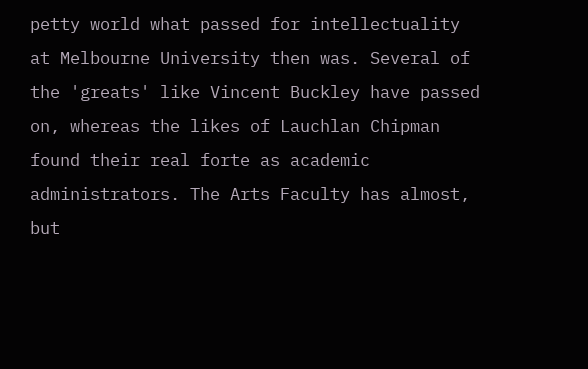petty world what passed for intellectuality at Melbourne University then was. Several of the 'greats' like Vincent Buckley have passed on, whereas the likes of Lauchlan Chipman found their real forte as academic administrators. The Arts Faculty has almost, but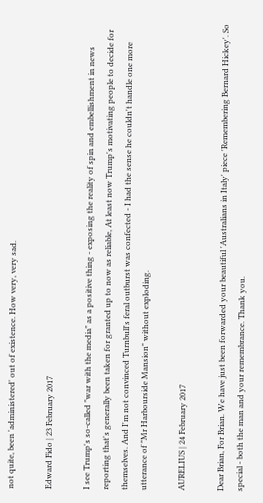not quite, been 'administered' out of existence. How very, very sad.

Edward Fido | 23 February 2017

I see Trump's so-called "war with the media" as a positive thing - exposing the reality of spin and embellishment in news reporting that's generally been taken for granted up to now as reliable, At least now Trump's motivating people to decide for themselves. And I'm not convinced Turnbull's feral outburst was confected - I had the sense he couldn't handle one more utterance of "Mr Harbourside Mansion" without exploding.

AURELIUS | 24 February 2017

Dear Brian, For Brian. We have just been forwarded your beautiful 'Australians in Italy' piece 'Remembering Bernard Hickey'. So special - both the man and your remembrance. Thank you.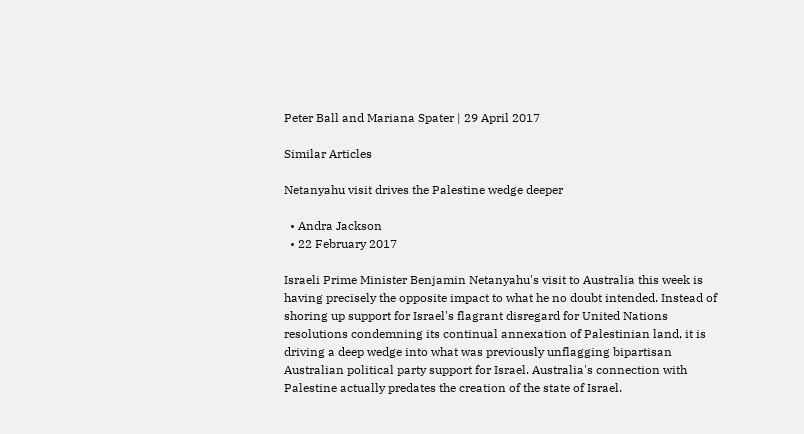Peter Ball and Mariana Spater | 29 April 2017

Similar Articles

Netanyahu visit drives the Palestine wedge deeper

  • Andra Jackson
  • 22 February 2017

Israeli Prime Minister Benjamin Netanyahu's visit to Australia this week is having precisely the opposite impact to what he no doubt intended. Instead of shoring up support for Israel's flagrant disregard for United Nations resolutions condemning its continual annexation of Palestinian land, it is driving a deep wedge into what was previously unflagging bipartisan Australian political party support for Israel. Australia's connection with Palestine actually predates the creation of the state of Israel.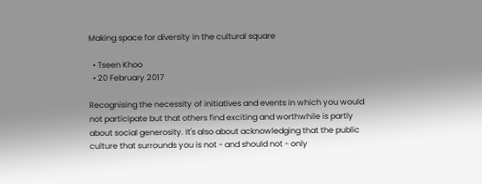Making space for diversity in the cultural square

  • Tseen Khoo
  • 20 February 2017

Recognising the necessity of initiatives and events in which you would not participate but that others find exciting and worthwhile is partly about social generosity. It's also about acknowledging that the public culture that surrounds you is not - and should not - only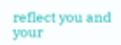reflect you and your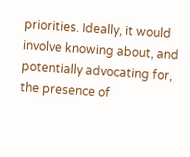priorities. Ideally, it would involve knowing about, and potentially advocating for, the presence of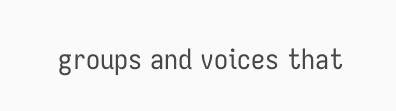groups and voices that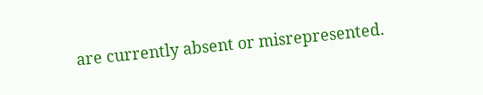are currently absent or misrepresented.